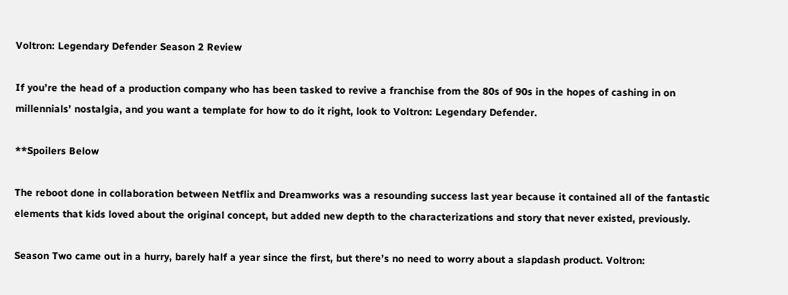Voltron: Legendary Defender Season 2 Review

If you’re the head of a production company who has been tasked to revive a franchise from the 80s of 90s in the hopes of cashing in on millennials’ nostalgia, and you want a template for how to do it right, look to Voltron: Legendary Defender.

**Spoilers Below

The reboot done in collaboration between Netflix and Dreamworks was a resounding success last year because it contained all of the fantastic elements that kids loved about the original concept, but added new depth to the characterizations and story that never existed, previously.

Season Two came out in a hurry, barely half a year since the first, but there’s no need to worry about a slapdash product. Voltron: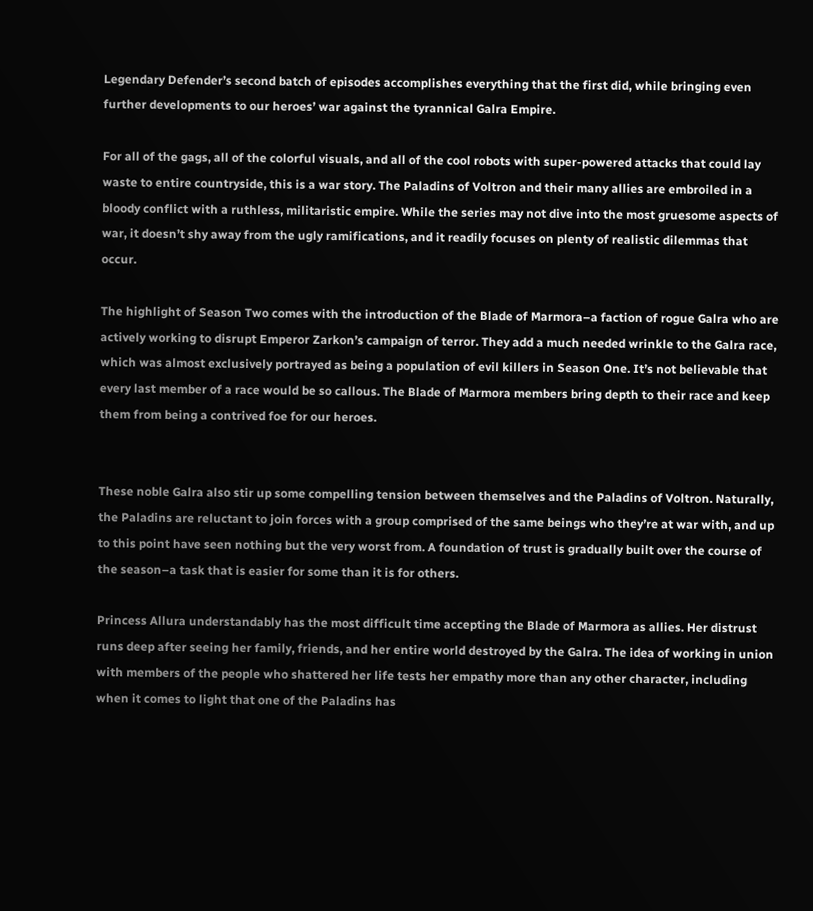Legendary Defender’s second batch of episodes accomplishes everything that the first did, while bringing even further developments to our heroes’ war against the tyrannical Galra Empire.

For all of the gags, all of the colorful visuals, and all of the cool robots with super-powered attacks that could lay waste to entire countryside, this is a war story. The Paladins of Voltron and their many allies are embroiled in a bloody conflict with a ruthless, militaristic empire. While the series may not dive into the most gruesome aspects of war, it doesn’t shy away from the ugly ramifications, and it readily focuses on plenty of realistic dilemmas that occur.

The highlight of Season Two comes with the introduction of the Blade of Marmora–a faction of rogue Galra who are actively working to disrupt Emperor Zarkon’s campaign of terror. They add a much needed wrinkle to the Galra race, which was almost exclusively portrayed as being a population of evil killers in Season One. It’s not believable that every last member of a race would be so callous. The Blade of Marmora members bring depth to their race and keep them from being a contrived foe for our heroes.


These noble Galra also stir up some compelling tension between themselves and the Paladins of Voltron. Naturally, the Paladins are reluctant to join forces with a group comprised of the same beings who they’re at war with, and up to this point have seen nothing but the very worst from. A foundation of trust is gradually built over the course of the season–a task that is easier for some than it is for others.

Princess Allura understandably has the most difficult time accepting the Blade of Marmora as allies. Her distrust runs deep after seeing her family, friends, and her entire world destroyed by the Galra. The idea of working in union with members of the people who shattered her life tests her empathy more than any other character, including when it comes to light that one of the Paladins has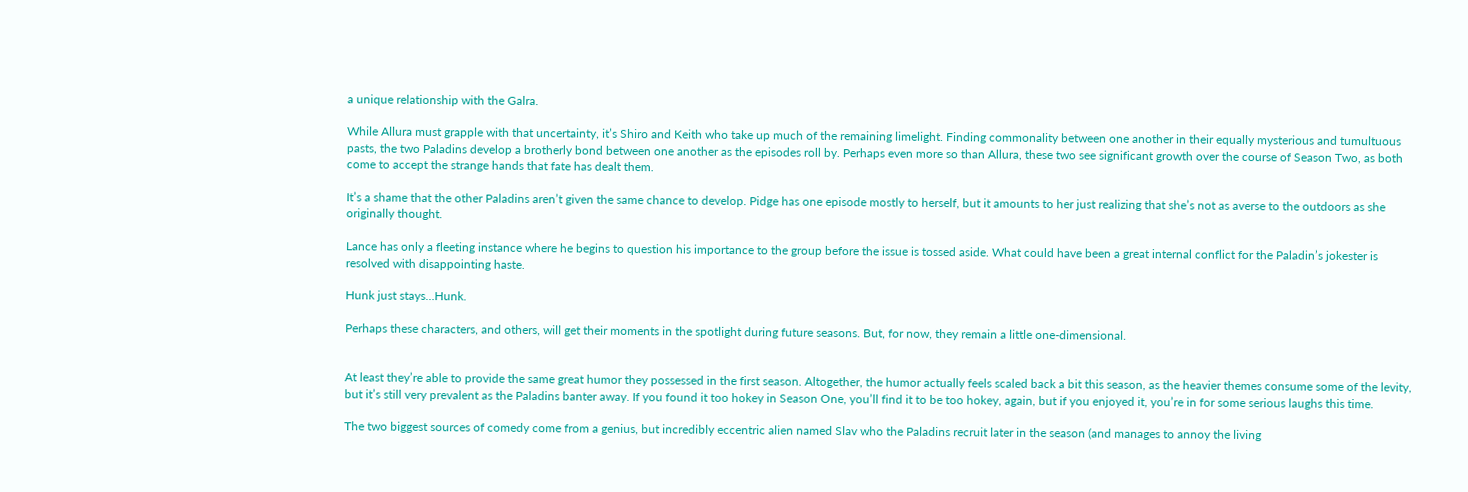a unique relationship with the Galra.

While Allura must grapple with that uncertainty, it’s Shiro and Keith who take up much of the remaining limelight. Finding commonality between one another in their equally mysterious and tumultuous pasts, the two Paladins develop a brotherly bond between one another as the episodes roll by. Perhaps even more so than Allura, these two see significant growth over the course of Season Two, as both come to accept the strange hands that fate has dealt them.

It’s a shame that the other Paladins aren’t given the same chance to develop. Pidge has one episode mostly to herself, but it amounts to her just realizing that she’s not as averse to the outdoors as she originally thought.

Lance has only a fleeting instance where he begins to question his importance to the group before the issue is tossed aside. What could have been a great internal conflict for the Paladin’s jokester is resolved with disappointing haste.

Hunk just stays…Hunk.

Perhaps these characters, and others, will get their moments in the spotlight during future seasons. But, for now, they remain a little one-dimensional.


At least they’re able to provide the same great humor they possessed in the first season. Altogether, the humor actually feels scaled back a bit this season, as the heavier themes consume some of the levity, but it’s still very prevalent as the Paladins banter away. If you found it too hokey in Season One, you’ll find it to be too hokey, again, but if you enjoyed it, you’re in for some serious laughs this time.

The two biggest sources of comedy come from a genius, but incredibly eccentric alien named Slav who the Paladins recruit later in the season (and manages to annoy the living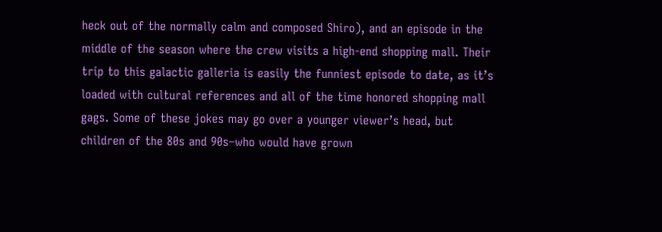heck out of the normally calm and composed Shiro), and an episode in the middle of the season where the crew visits a high-end shopping mall. Their trip to this galactic galleria is easily the funniest episode to date, as it’s loaded with cultural references and all of the time honored shopping mall gags. Some of these jokes may go over a younger viewer’s head, but children of the 80s and 90s–who would have grown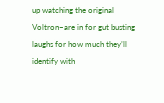up watching the original Voltron–are in for gut busting laughs for how much they’ll identify with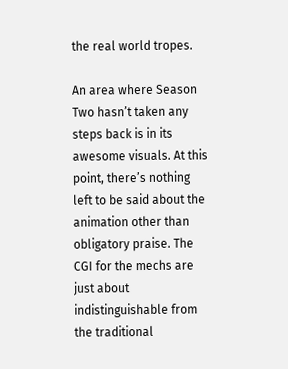the real world tropes.

An area where Season Two hasn’t taken any steps back is in its awesome visuals. At this point, there’s nothing left to be said about the animation other than obligatory praise. The CGI for the mechs are just about indistinguishable from the traditional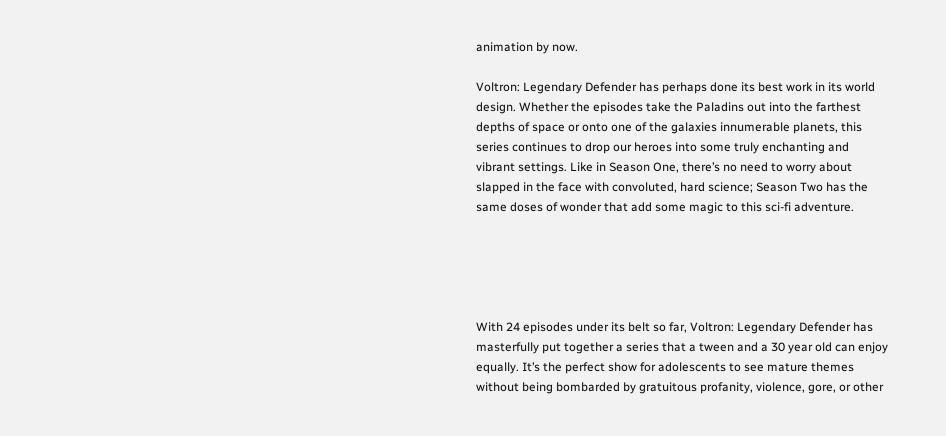animation by now.

Voltron: Legendary Defender has perhaps done its best work in its world design. Whether the episodes take the Paladins out into the farthest depths of space or onto one of the galaxies innumerable planets, this series continues to drop our heroes into some truly enchanting and vibrant settings. Like in Season One, there’s no need to worry about slapped in the face with convoluted, hard science; Season Two has the same doses of wonder that add some magic to this sci-fi adventure.





With 24 episodes under its belt so far, Voltron: Legendary Defender has masterfully put together a series that a tween and a 30 year old can enjoy equally. It’s the perfect show for adolescents to see mature themes without being bombarded by gratuitous profanity, violence, gore, or other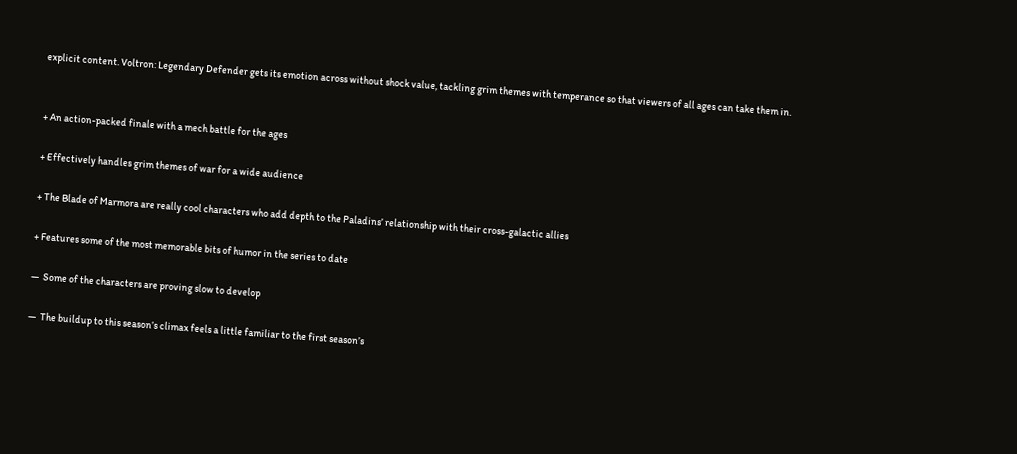explicit content. Voltron: Legendary Defender gets its emotion across without shock value, tackling grim themes with temperance so that viewers of all ages can take them in.


+ An action-packed finale with a mech battle for the ages

+ Effectively handles grim themes of war for a wide audience

+ The Blade of Marmora are really cool characters who add depth to the Paladins’ relationship with their cross-galactic allies

+ Features some of the most memorable bits of humor in the series to date

—  Some of the characters are proving slow to develop

—  The buildup to this season’s climax feels a little familiar to the first season’s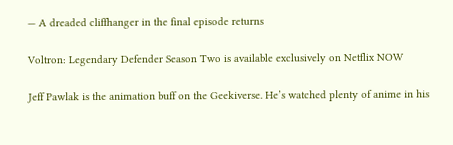— A dreaded cliffhanger in the final episode returns

Voltron: Legendary Defender Season Two is available exclusively on Netflix NOW

Jeff Pawlak is the animation buff on the Geekiverse. He’s watched plenty of anime in his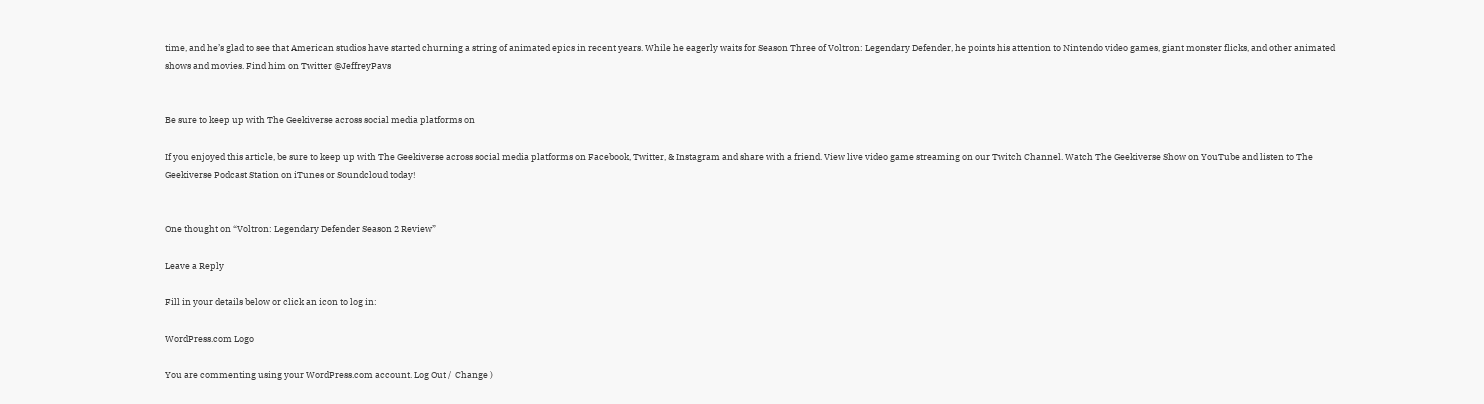time, and he’s glad to see that American studios have started churning a string of animated epics in recent years. While he eagerly waits for Season Three of Voltron: Legendary Defender, he points his attention to Nintendo video games, giant monster flicks, and other animated shows and movies. Find him on Twitter @JeffreyPavs


Be sure to keep up with The Geekiverse across social media platforms on

If you enjoyed this article, be sure to keep up with The Geekiverse across social media platforms on Facebook, Twitter, & Instagram and share with a friend. View live video game streaming on our Twitch Channel. Watch The Geekiverse Show on YouTube and listen to The Geekiverse Podcast Station on iTunes or Soundcloud today!


One thought on “Voltron: Legendary Defender Season 2 Review”

Leave a Reply

Fill in your details below or click an icon to log in:

WordPress.com Logo

You are commenting using your WordPress.com account. Log Out /  Change )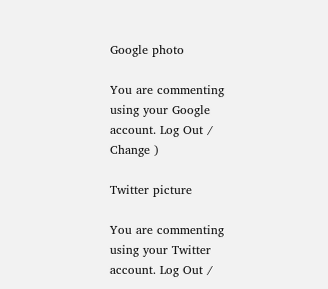Google photo

You are commenting using your Google account. Log Out /  Change )

Twitter picture

You are commenting using your Twitter account. Log Out /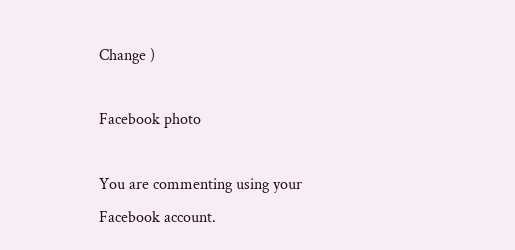Change )

Facebook photo

You are commenting using your Facebook account.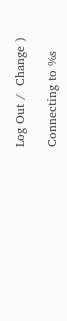Log Out /  Change )

Connecting to %s